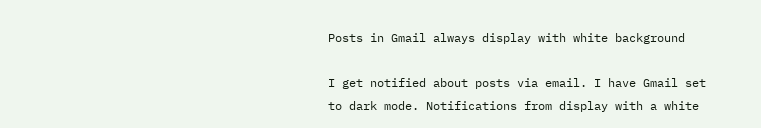Posts in Gmail always display with white background

I get notified about posts via email. I have Gmail set to dark mode. Notifications from display with a white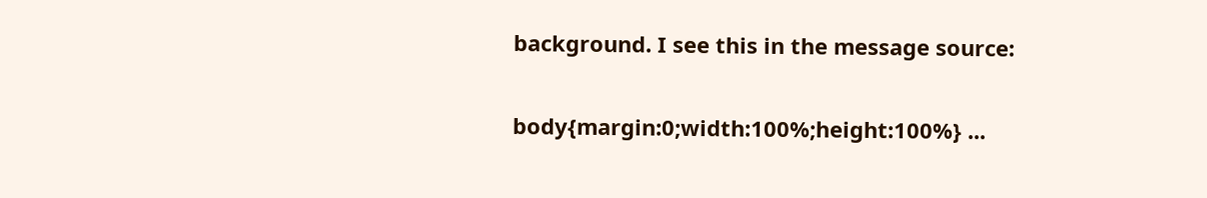background. I see this in the message source:

body{margin:0;width:100%;height:100%} ...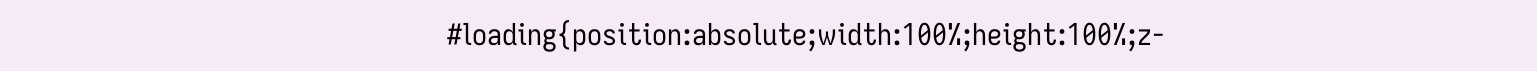#loading{position:absolute;width:100%;height:100%;z-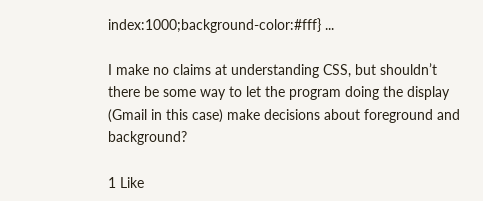index:1000;background-color:#fff} ...

I make no claims at understanding CSS, but shouldn’t there be some way to let the program doing the display (Gmail in this case) make decisions about foreground and background?

1 Like